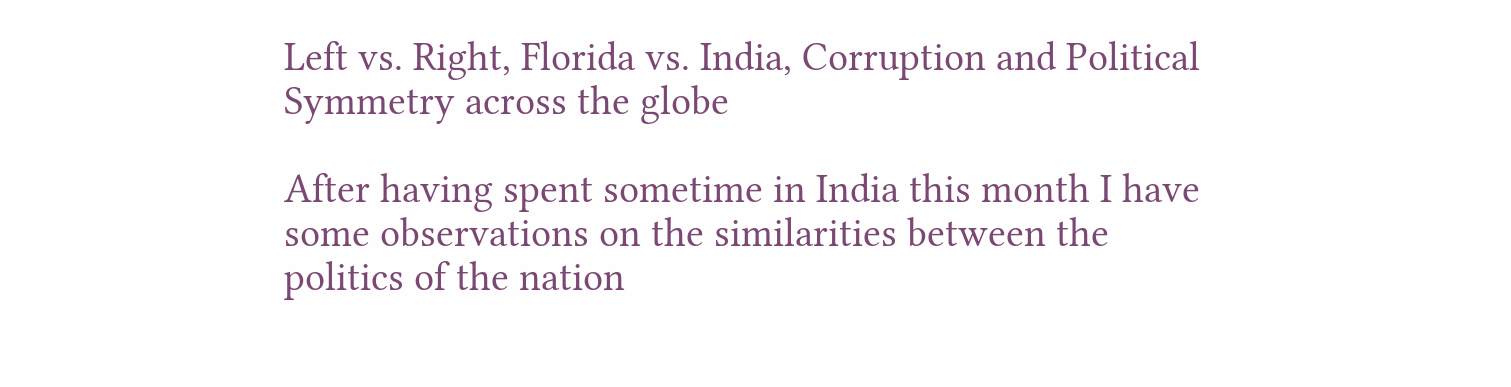Left vs. Right, Florida vs. India, Corruption and Political Symmetry across the globe

After having spent sometime in India this month I have some observations on the similarities between the politics of the nation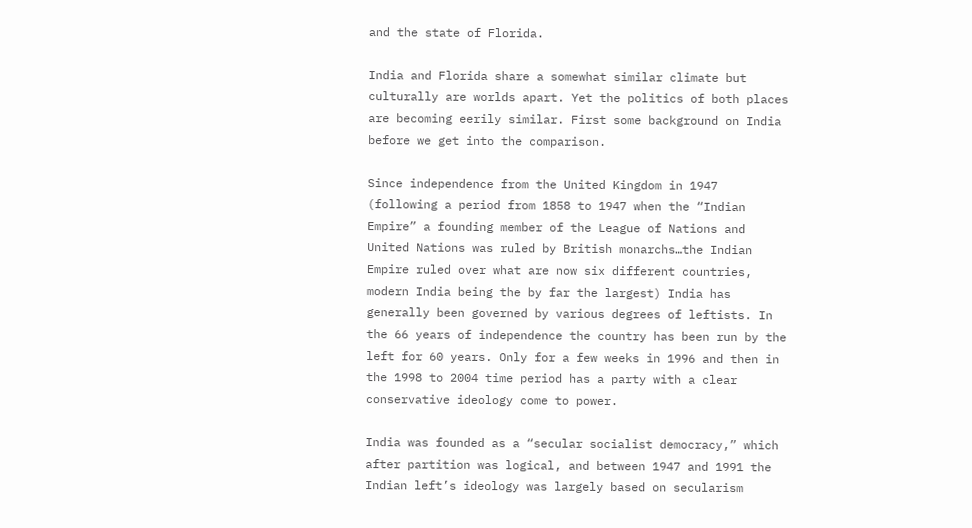and the state of Florida.

India and Florida share a somewhat similar climate but culturally are worlds apart. Yet the politics of both places are becoming eerily similar. First some background on India before we get into the comparison.

Since independence from the United Kingdom in 1947 (following a period from 1858 to 1947 when the “Indian Empire” a founding member of the League of Nations and United Nations was ruled by British monarchs…the Indian Empire ruled over what are now six different countries, modern India being the by far the largest) India has generally been governed by various degrees of leftists. In the 66 years of independence the country has been run by the left for 60 years. Only for a few weeks in 1996 and then in the 1998 to 2004 time period has a party with a clear conservative ideology come to power.

India was founded as a “secular socialist democracy,” which after partition was logical, and between 1947 and 1991 the Indian left’s ideology was largely based on secularism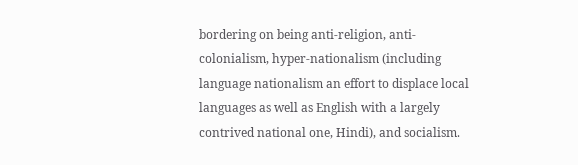bordering on being anti-religion, anti-colonialism, hyper-nationalism (including language nationalism an effort to displace local languages as well as English with a largely contrived national one, Hindi), and socialism.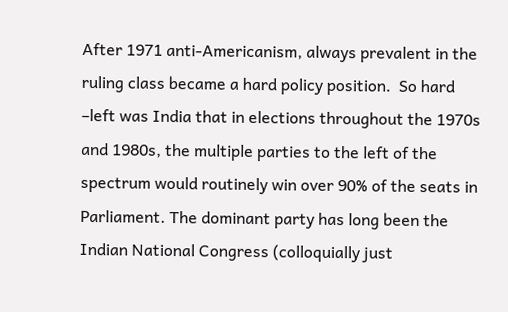After 1971 anti-Americanism, always prevalent in the ruling class became a hard policy position.  So hard –left was India that in elections throughout the 1970s and 1980s, the multiple parties to the left of the spectrum would routinely win over 90% of the seats in Parliament. The dominant party has long been the Indian National Congress (colloquially just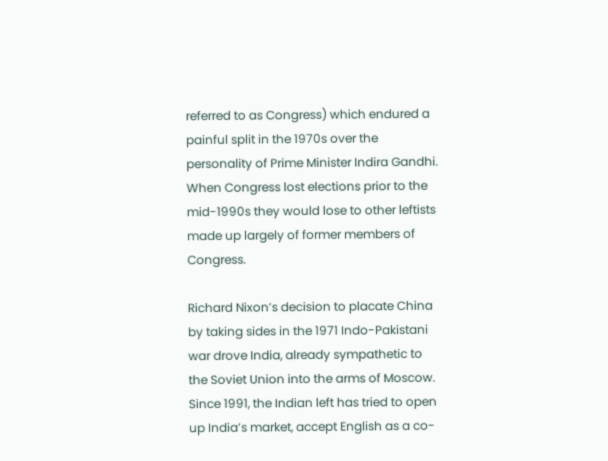referred to as Congress) which endured a painful split in the 1970s over the personality of Prime Minister Indira Gandhi. When Congress lost elections prior to the mid-1990s they would lose to other leftists made up largely of former members of Congress.

Richard Nixon’s decision to placate China by taking sides in the 1971 Indo-Pakistani war drove India, already sympathetic to the Soviet Union into the arms of Moscow.  Since 1991, the Indian left has tried to open up India’s market, accept English as a co-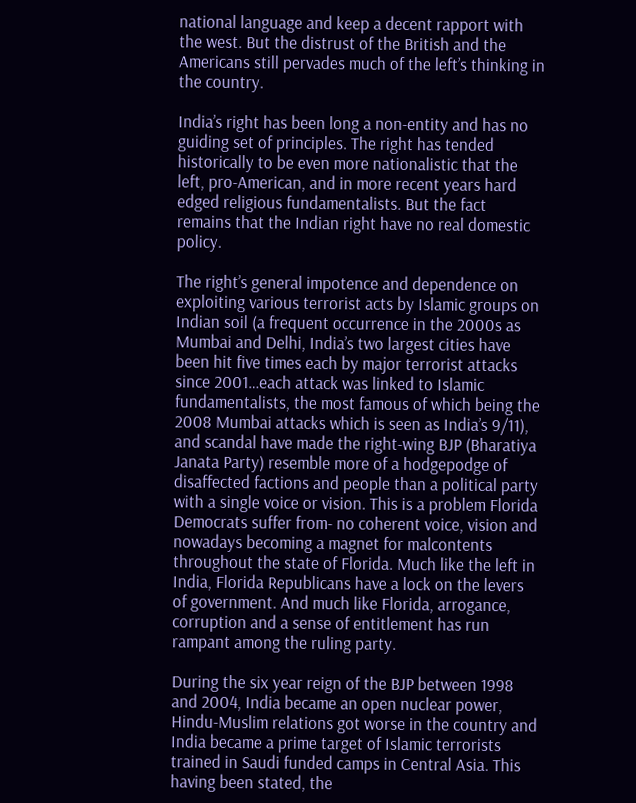national language and keep a decent rapport with the west. But the distrust of the British and the Americans still pervades much of the left’s thinking in the country.

India’s right has been long a non-entity and has no guiding set of principles. The right has tended historically to be even more nationalistic that the left, pro-American, and in more recent years hard edged religious fundamentalists. But the fact remains that the Indian right have no real domestic policy.

The right’s general impotence and dependence on exploiting various terrorist acts by Islamic groups on Indian soil (a frequent occurrence in the 2000s as Mumbai and Delhi, India’s two largest cities have been hit five times each by major terrorist attacks since 2001…each attack was linked to Islamic fundamentalists, the most famous of which being the 2008 Mumbai attacks which is seen as India’s 9/11), and scandal have made the right-wing BJP (Bharatiya Janata Party) resemble more of a hodgepodge of disaffected factions and people than a political party with a single voice or vision. This is a problem Florida Democrats suffer from- no coherent voice, vision and nowadays becoming a magnet for malcontents throughout the state of Florida. Much like the left in India, Florida Republicans have a lock on the levers of government. And much like Florida, arrogance, corruption and a sense of entitlement has run rampant among the ruling party.

During the six year reign of the BJP between 1998 and 2004, India became an open nuclear power, Hindu-Muslim relations got worse in the country and India became a prime target of Islamic terrorists trained in Saudi funded camps in Central Asia. This having been stated, the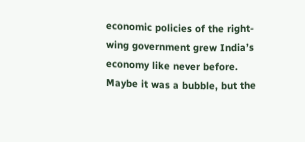economic policies of the right-wing government grew India’s economy like never before. Maybe it was a bubble, but the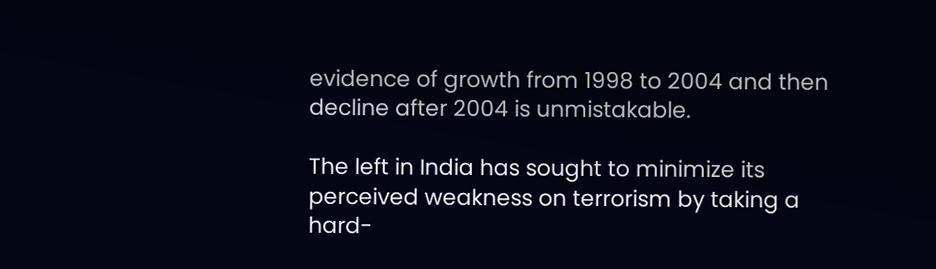evidence of growth from 1998 to 2004 and then decline after 2004 is unmistakable.

The left in India has sought to minimize its perceived weakness on terrorism by taking a hard-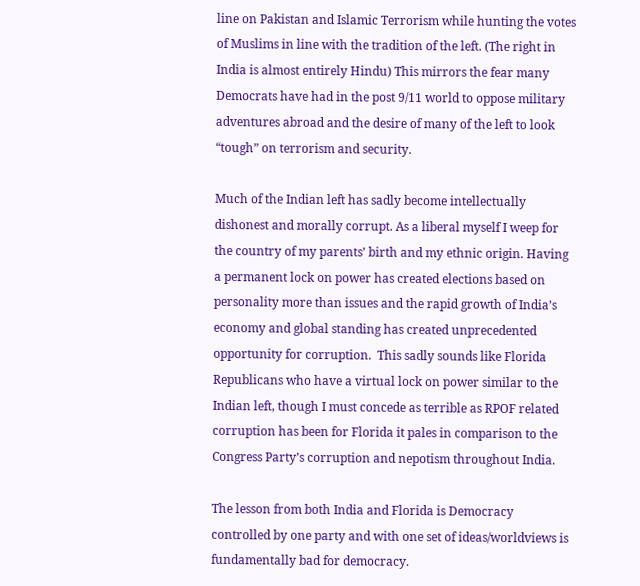line on Pakistan and Islamic Terrorism while hunting the votes of Muslims in line with the tradition of the left. (The right in India is almost entirely Hindu) This mirrors the fear many Democrats have had in the post 9/11 world to oppose military adventures abroad and the desire of many of the left to look “tough” on terrorism and security.

Much of the Indian left has sadly become intellectually dishonest and morally corrupt. As a liberal myself I weep for the country of my parents’ birth and my ethnic origin. Having a permanent lock on power has created elections based on personality more than issues and the rapid growth of India’s economy and global standing has created unprecedented opportunity for corruption.  This sadly sounds like Florida Republicans who have a virtual lock on power similar to the Indian left, though I must concede as terrible as RPOF related corruption has been for Florida it pales in comparison to the Congress Party’s corruption and nepotism throughout India.

The lesson from both India and Florida is Democracy controlled by one party and with one set of ideas/worldviews is fundamentally bad for democracy.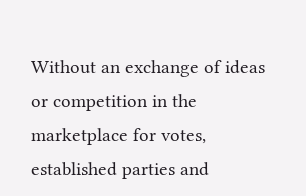Without an exchange of ideas or competition in the marketplace for votes, established parties and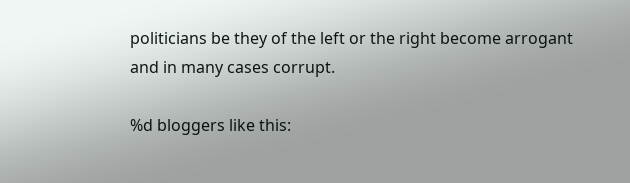politicians be they of the left or the right become arrogant and in many cases corrupt.

%d bloggers like this: